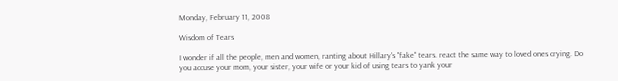Monday, February 11, 2008

Wisdom of Tears

I wonder if all the people, men and women, ranting about Hillary's "fake" tears. react the same way to loved ones crying. Do you accuse your mom, your sister, your wife or your kid of using tears to yank your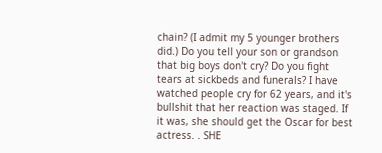chain? (I admit my 5 younger brothers did.) Do you tell your son or grandson that big boys don't cry? Do you fight tears at sickbeds and funerals? I have watched people cry for 62 years, and it's bullshit that her reaction was staged. If it was, she should get the Oscar for best actress. . SHE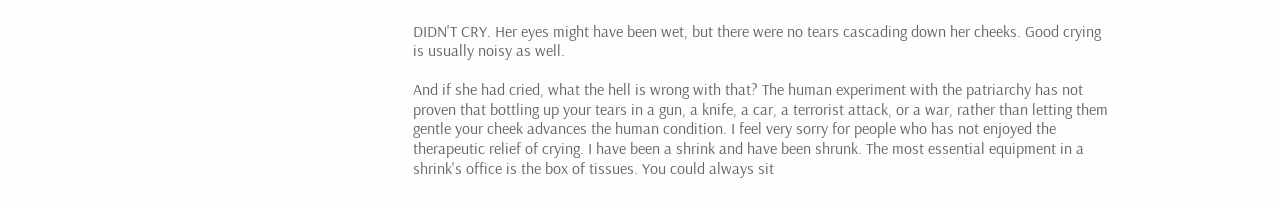DIDN'T CRY. Her eyes might have been wet, but there were no tears cascading down her cheeks. Good crying is usually noisy as well.

And if she had cried, what the hell is wrong with that? The human experiment with the patriarchy has not proven that bottling up your tears in a gun, a knife, a car, a terrorist attack, or a war, rather than letting them gentle your cheek advances the human condition. I feel very sorry for people who has not enjoyed the therapeutic relief of crying. I have been a shrink and have been shrunk. The most essential equipment in a shrink's office is the box of tissues. You could always sit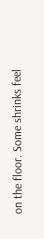on the floor. Some shrinks feel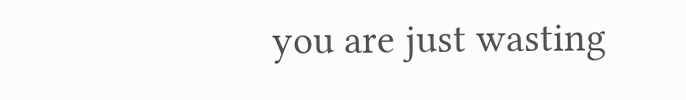you are just wasting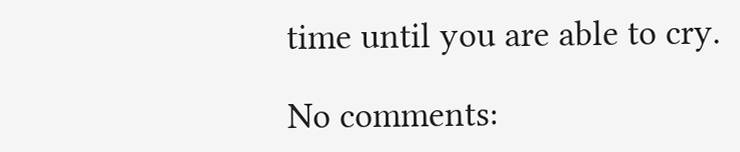time until you are able to cry.

No comments: